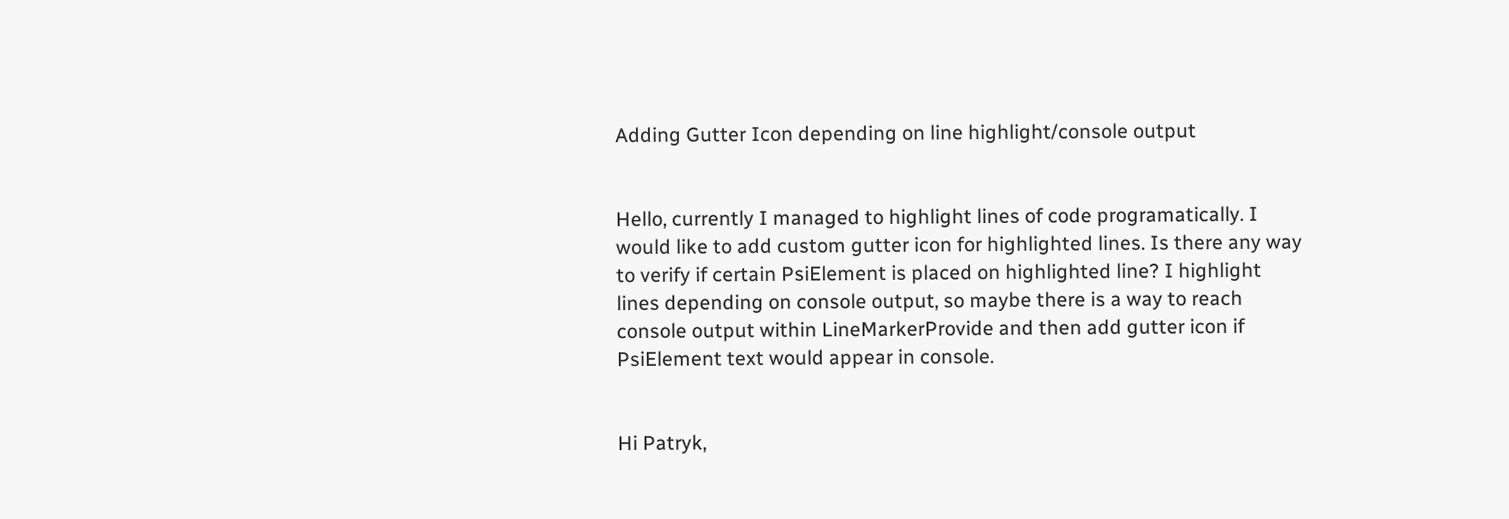Adding Gutter Icon depending on line highlight/console output


Hello, currently I managed to highlight lines of code programatically. I would like to add custom gutter icon for highlighted lines. Is there any way to verify if certain PsiElement is placed on highlighted line? I highlight lines depending on console output, so maybe there is a way to reach console output within LineMarkerProvide and then add gutter icon if PsiElement text would appear in console.


Hi Patryk,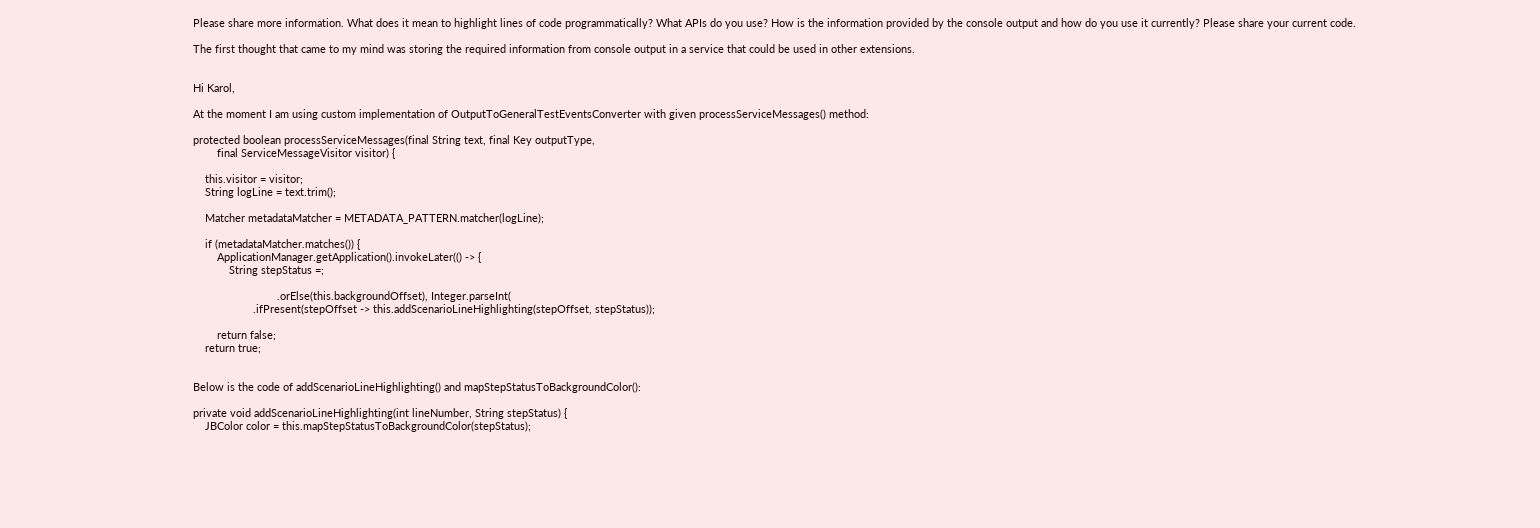Please share more information. What does it mean to highlight lines of code programmatically? What APIs do you use? How is the information provided by the console output and how do you use it currently? Please share your current code.

The first thought that came to my mind was storing the required information from console output in a service that could be used in other extensions.


Hi Karol,

At the moment I am using custom implementation of OutputToGeneralTestEventsConverter with given processServiceMessages() method:

protected boolean processServiceMessages(final String text, final Key outputType,
        final ServiceMessageVisitor visitor) {

    this.visitor = visitor;
    String logLine = text.trim();

    Matcher metadataMatcher = METADATA_PATTERN.matcher(logLine);

    if (metadataMatcher.matches()) {
        ApplicationManager.getApplication().invokeLater(() -> {
            String stepStatus =;

                            .orElse(this.backgroundOffset), Integer.parseInt(
                    .ifPresent(stepOffset -> this.addScenarioLineHighlighting(stepOffset, stepStatus));

        return false;
    return true;


Below is the code of addScenarioLineHighlighting() and mapStepStatusToBackgroundColor():

private void addScenarioLineHighlighting(int lineNumber, String stepStatus) {
    JBColor color = this.mapStepStatusToBackgroundColor(stepStatus);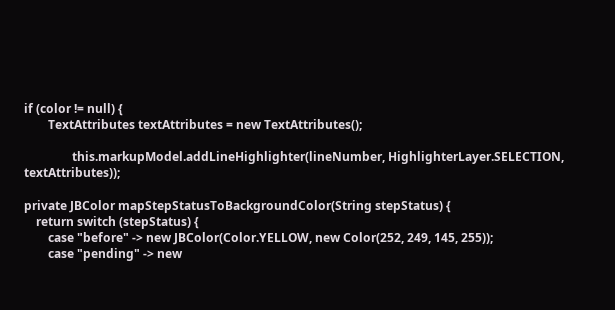if (color != null) {
        TextAttributes textAttributes = new TextAttributes();

                this.markupModel.addLineHighlighter(lineNumber, HighlighterLayer.SELECTION, textAttributes));

private JBColor mapStepStatusToBackgroundColor(String stepStatus) {
    return switch (stepStatus) {
        case "before" -> new JBColor(Color.YELLOW, new Color(252, 249, 145, 255));
        case "pending" -> new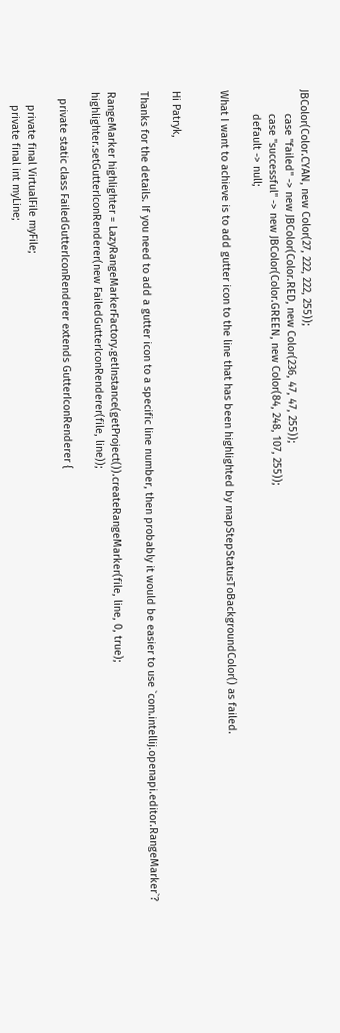JBColor(Color.CYAN, new Color(27, 222, 222, 255));
        case "failed" -> new JBColor(Color.RED, new Color(236, 47, 47, 255));
        case "successful" -> new JBColor(Color.GREEN, new Color(84, 248, 107, 255));
        default -> null;

What I want to achieve is to add gutter icon to the line that has been highlighted by mapStepStatusToBackgroundColor() as failed.


Hi Patryk,

Thanks for the details. If you need to add a gutter icon to a specific line number, then probably it would be easier to use `com.intellij.openapi.editor.RangeMarker`?

RangeMarker highlighter = LazyRangeMarkerFactory.getInstance(getProject()).createRangeMarker(file, line, 0, true);
highlighter.setGutterIconRenderer(new FailedGutterIconRenderer(file, line));

  private static class FailedGutterIconRenderer extends GutterIconRenderer {

    private final VirtualFile myFile;
    private final int myLine;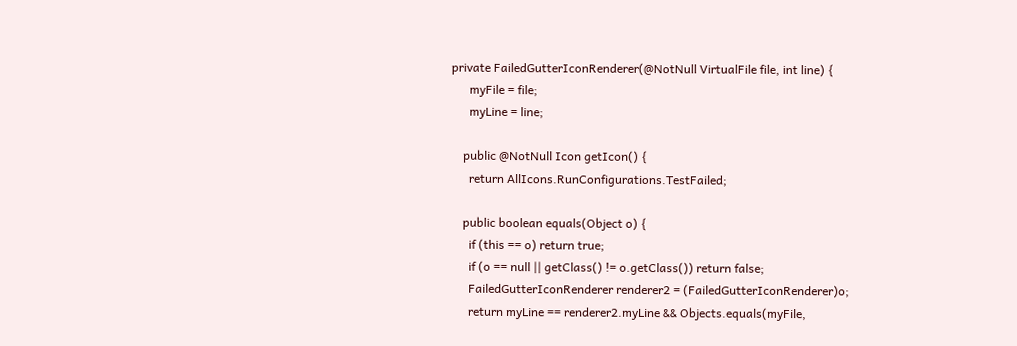private FailedGutterIconRenderer(@NotNull VirtualFile file, int line) {
      myFile = file;
      myLine = line;

    public @NotNull Icon getIcon() {
      return AllIcons.RunConfigurations.TestFailed;

    public boolean equals(Object o) {
      if (this == o) return true;
      if (o == null || getClass() != o.getClass()) return false;
      FailedGutterIconRenderer renderer2 = (FailedGutterIconRenderer)o;
      return myLine == renderer2.myLine && Objects.equals(myFile,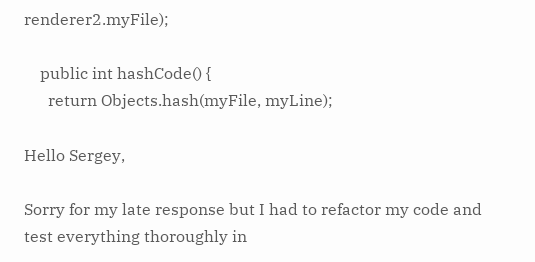renderer2.myFile);

    public int hashCode() {
      return Objects.hash(myFile, myLine);

Hello Sergey,

Sorry for my late response but I had to refactor my code and test everything thoroughly in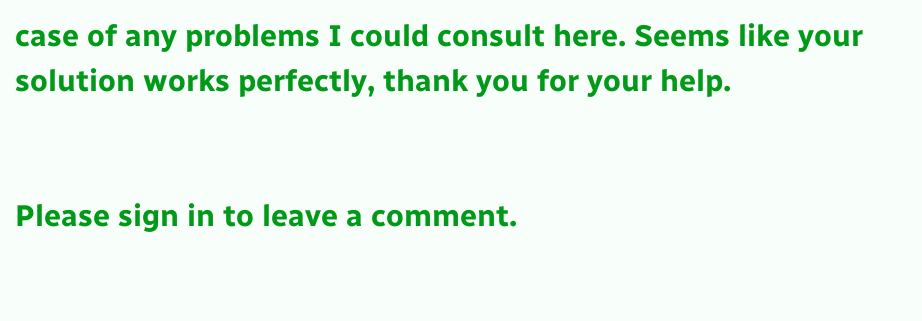case of any problems I could consult here. Seems like your solution works perfectly, thank you for your help.


Please sign in to leave a comment.